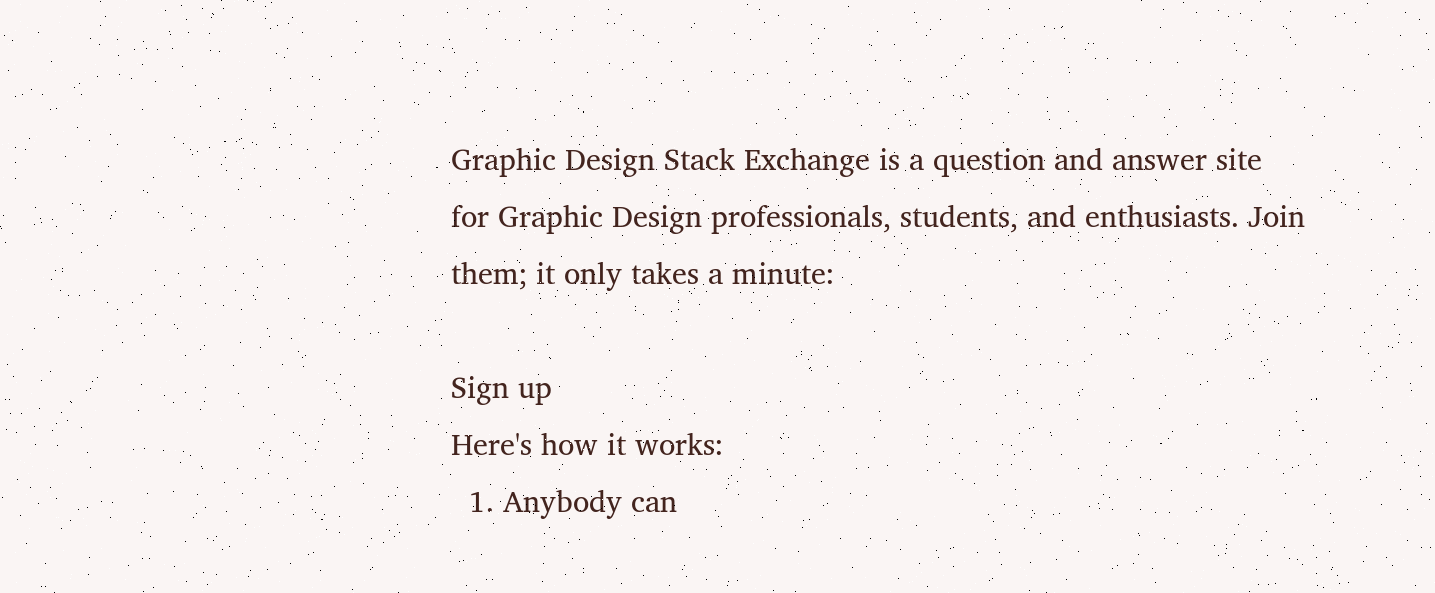Graphic Design Stack Exchange is a question and answer site for Graphic Design professionals, students, and enthusiasts. Join them; it only takes a minute:

Sign up
Here's how it works:
  1. Anybody can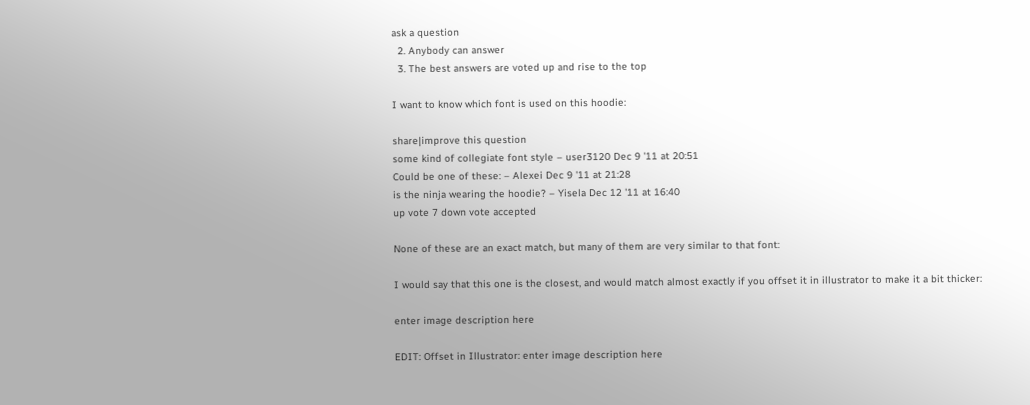ask a question
  2. Anybody can answer
  3. The best answers are voted up and rise to the top

I want to know which font is used on this hoodie:

share|improve this question
some kind of collegiate font style – user3120 Dec 9 '11 at 20:51
Could be one of these: – Alexei Dec 9 '11 at 21:28
is the ninja wearing the hoodie? – Yisela Dec 12 '11 at 16:40
up vote 7 down vote accepted

None of these are an exact match, but many of them are very similar to that font:

I would say that this one is the closest, and would match almost exactly if you offset it in illustrator to make it a bit thicker:

enter image description here

EDIT: Offset in Illustrator: enter image description here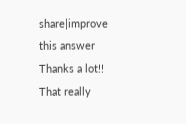share|improve this answer
Thanks a lot!! That really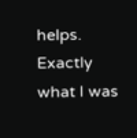helps. Exactly what I was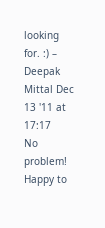looking for. :) – Deepak Mittal Dec 13 '11 at 17:17
No problem! Happy to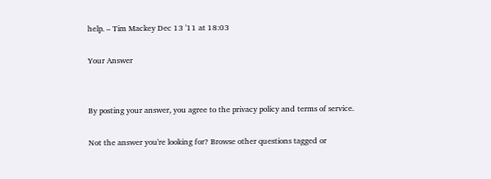help. – Tim Mackey Dec 13 '11 at 18:03

Your Answer


By posting your answer, you agree to the privacy policy and terms of service.

Not the answer you're looking for? Browse other questions tagged or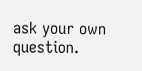ask your own question.